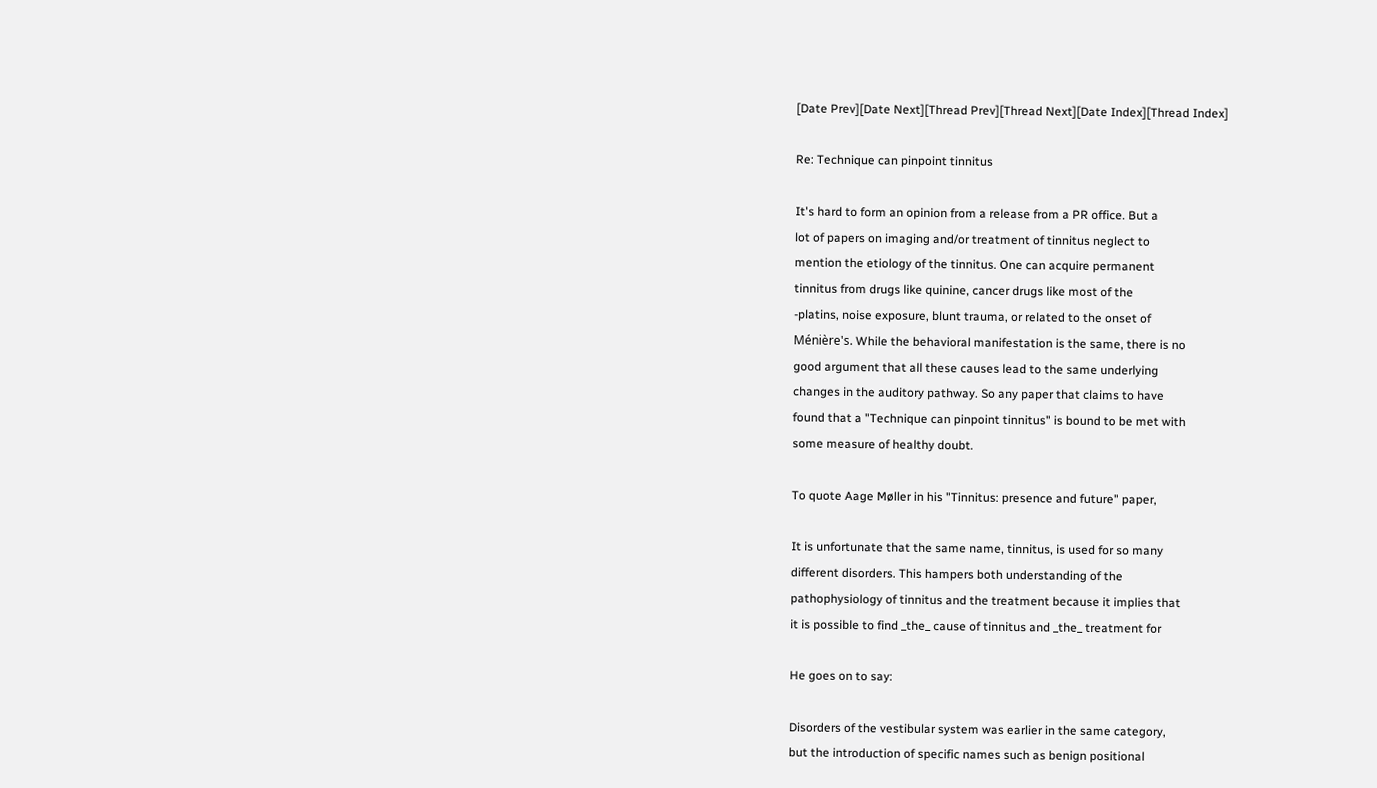[Date Prev][Date Next][Thread Prev][Thread Next][Date Index][Thread Index]

Re: Technique can pinpoint tinnitus

It's hard to form an opinion from a release from a PR office. But a
lot of papers on imaging and/or treatment of tinnitus neglect to
mention the etiology of the tinnitus. One can acquire permanent
tinnitus from drugs like quinine, cancer drugs like most of the
-platins, noise exposure, blunt trauma, or related to the onset of
Ménière's. While the behavioral manifestation is the same, there is no
good argument that all these causes lead to the same underlying
changes in the auditory pathway. So any paper that claims to have
found that a "Technique can pinpoint tinnitus" is bound to be met with
some measure of healthy doubt.

To quote Aage Møller in his "Tinnitus: presence and future" paper,

It is unfortunate that the same name, tinnitus, is used for so many
different disorders. This hampers both understanding of the
pathophysiology of tinnitus and the treatment because it implies that
it is possible to find _the_ cause of tinnitus and _the_ treatment for

He goes on to say:

Disorders of the vestibular system was earlier in the same category,
but the introduction of specific names such as benign positional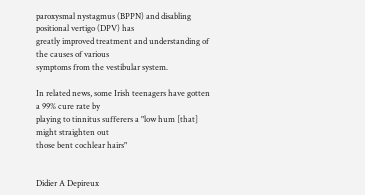paroxysmal nystagmus (BPPN) and disabling positional vertigo (DPV) has
greatly improved treatment and understanding of the causes of various
symptoms from the vestibular system.

In related news, some Irish teenagers have gotten a 99% cure rate by
playing to tinnitus sufferers a "low hum [that] might straighten out
those bent cochlear hairs"


Didier A Depireux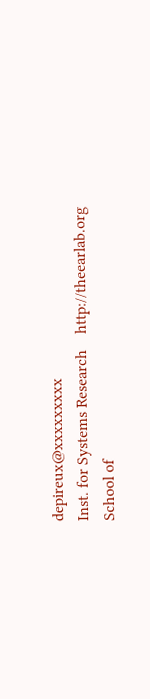depireux@xxxxxxxxx
Inst. for Systems Research    http://theearlab.org
School of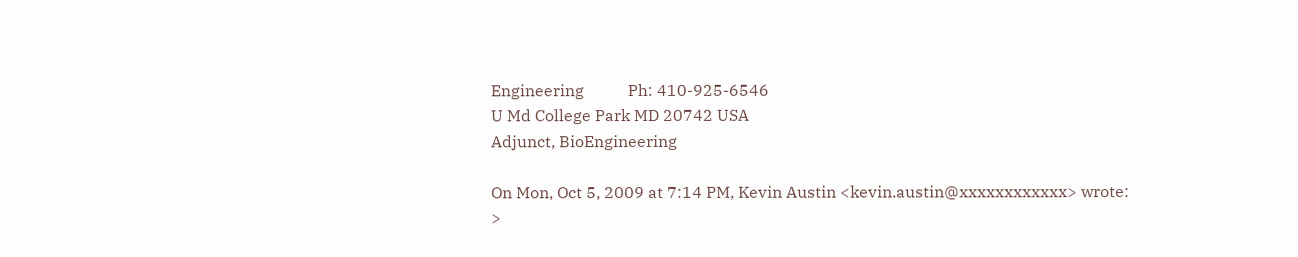Engineering           Ph: 410-925-6546
U Md College Park MD 20742 USA
Adjunct, BioEngineering

On Mon, Oct 5, 2009 at 7:14 PM, Kevin Austin <kevin.austin@xxxxxxxxxxxx> wrote:
>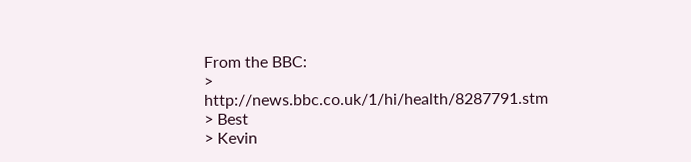From the BBC:
> http://news.bbc.co.uk/1/hi/health/8287791.stm
> Best
> Kevin